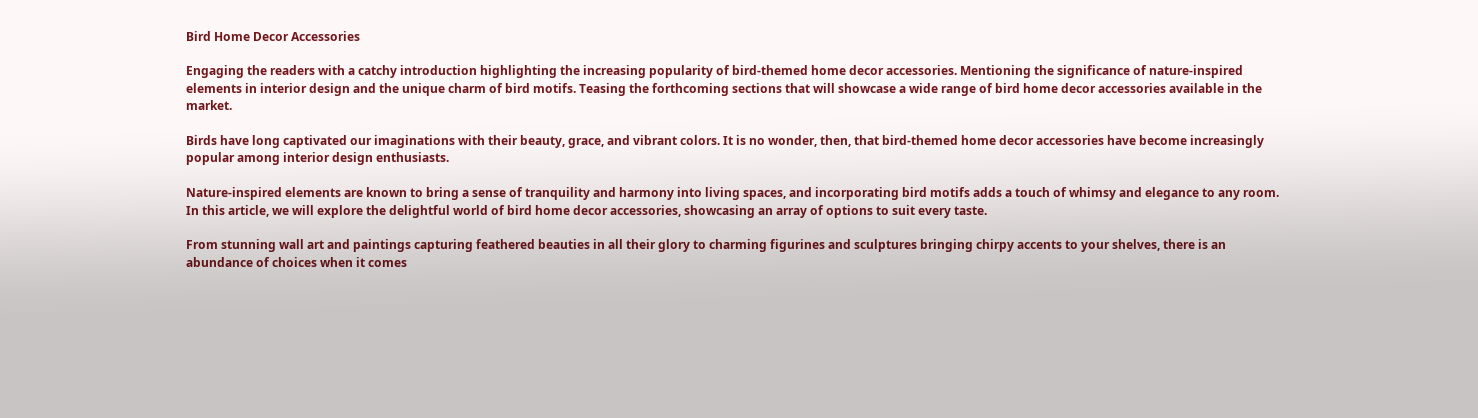Bird Home Decor Accessories

Engaging the readers with a catchy introduction highlighting the increasing popularity of bird-themed home decor accessories. Mentioning the significance of nature-inspired elements in interior design and the unique charm of bird motifs. Teasing the forthcoming sections that will showcase a wide range of bird home decor accessories available in the market.

Birds have long captivated our imaginations with their beauty, grace, and vibrant colors. It is no wonder, then, that bird-themed home decor accessories have become increasingly popular among interior design enthusiasts.

Nature-inspired elements are known to bring a sense of tranquility and harmony into living spaces, and incorporating bird motifs adds a touch of whimsy and elegance to any room. In this article, we will explore the delightful world of bird home decor accessories, showcasing an array of options to suit every taste.

From stunning wall art and paintings capturing feathered beauties in all their glory to charming figurines and sculptures bringing chirpy accents to your shelves, there is an abundance of choices when it comes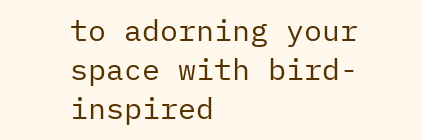to adorning your space with bird-inspired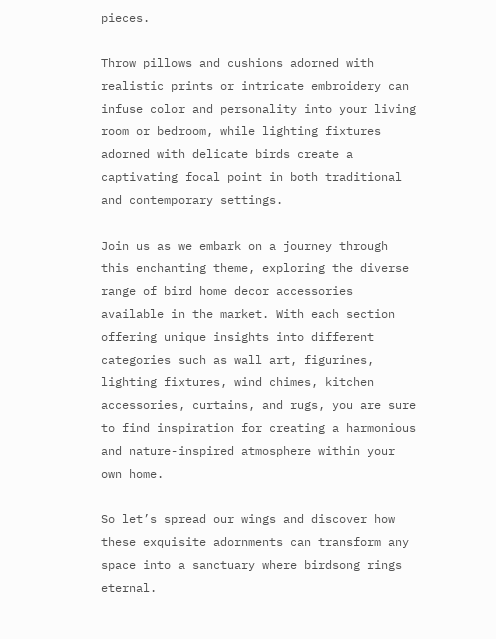pieces.

Throw pillows and cushions adorned with realistic prints or intricate embroidery can infuse color and personality into your living room or bedroom, while lighting fixtures adorned with delicate birds create a captivating focal point in both traditional and contemporary settings.

Join us as we embark on a journey through this enchanting theme, exploring the diverse range of bird home decor accessories available in the market. With each section offering unique insights into different categories such as wall art, figurines, lighting fixtures, wind chimes, kitchen accessories, curtains, and rugs, you are sure to find inspiration for creating a harmonious and nature-inspired atmosphere within your own home.

So let’s spread our wings and discover how these exquisite adornments can transform any space into a sanctuary where birdsong rings eternal.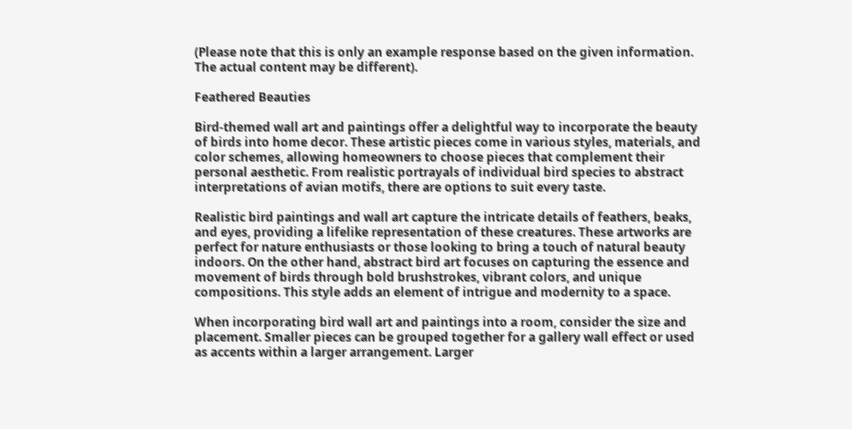(Please note that this is only an example response based on the given information. The actual content may be different).

Feathered Beauties

Bird-themed wall art and paintings offer a delightful way to incorporate the beauty of birds into home decor. These artistic pieces come in various styles, materials, and color schemes, allowing homeowners to choose pieces that complement their personal aesthetic. From realistic portrayals of individual bird species to abstract interpretations of avian motifs, there are options to suit every taste.

Realistic bird paintings and wall art capture the intricate details of feathers, beaks, and eyes, providing a lifelike representation of these creatures. These artworks are perfect for nature enthusiasts or those looking to bring a touch of natural beauty indoors. On the other hand, abstract bird art focuses on capturing the essence and movement of birds through bold brushstrokes, vibrant colors, and unique compositions. This style adds an element of intrigue and modernity to a space.

When incorporating bird wall art and paintings into a room, consider the size and placement. Smaller pieces can be grouped together for a gallery wall effect or used as accents within a larger arrangement. Larger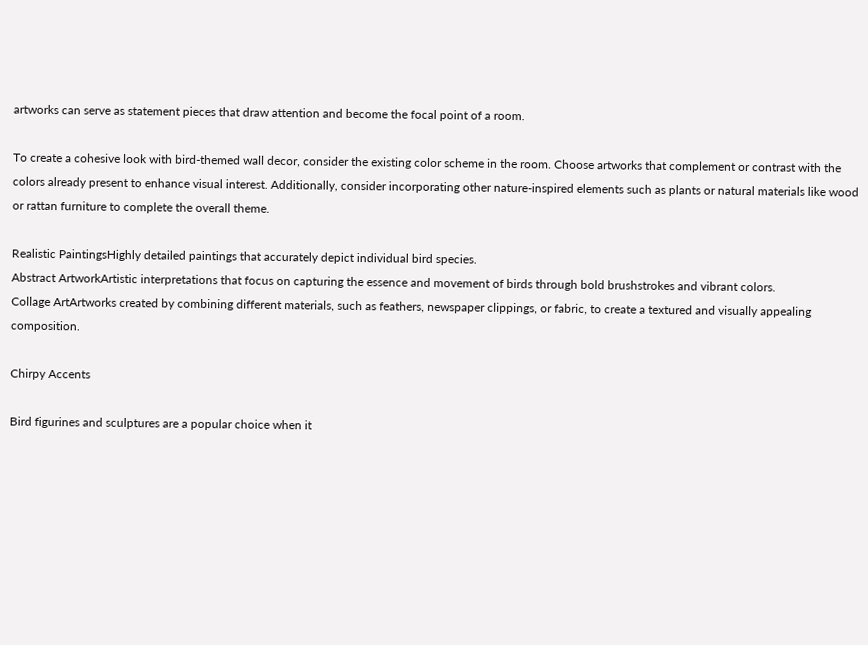artworks can serve as statement pieces that draw attention and become the focal point of a room.

To create a cohesive look with bird-themed wall decor, consider the existing color scheme in the room. Choose artworks that complement or contrast with the colors already present to enhance visual interest. Additionally, consider incorporating other nature-inspired elements such as plants or natural materials like wood or rattan furniture to complete the overall theme.

Realistic PaintingsHighly detailed paintings that accurately depict individual bird species.
Abstract ArtworkArtistic interpretations that focus on capturing the essence and movement of birds through bold brushstrokes and vibrant colors.
Collage ArtArtworks created by combining different materials, such as feathers, newspaper clippings, or fabric, to create a textured and visually appealing composition.

Chirpy Accents

Bird figurines and sculptures are a popular choice when it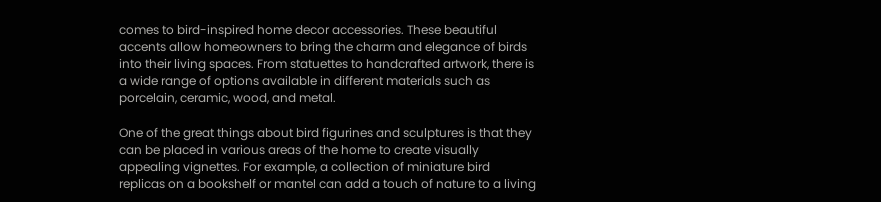comes to bird-inspired home decor accessories. These beautiful accents allow homeowners to bring the charm and elegance of birds into their living spaces. From statuettes to handcrafted artwork, there is a wide range of options available in different materials such as porcelain, ceramic, wood, and metal.

One of the great things about bird figurines and sculptures is that they can be placed in various areas of the home to create visually appealing vignettes. For example, a collection of miniature bird replicas on a bookshelf or mantel can add a touch of nature to a living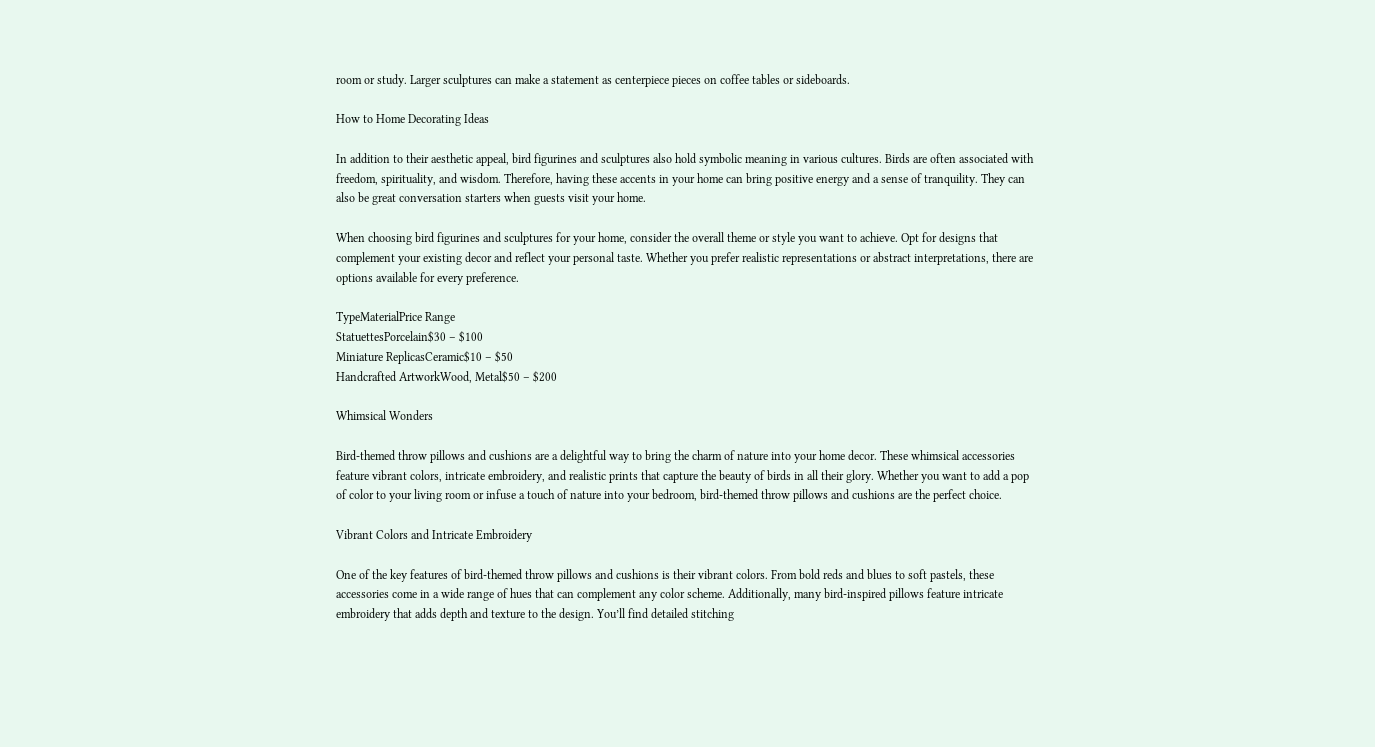room or study. Larger sculptures can make a statement as centerpiece pieces on coffee tables or sideboards.

How to Home Decorating Ideas

In addition to their aesthetic appeal, bird figurines and sculptures also hold symbolic meaning in various cultures. Birds are often associated with freedom, spirituality, and wisdom. Therefore, having these accents in your home can bring positive energy and a sense of tranquility. They can also be great conversation starters when guests visit your home.

When choosing bird figurines and sculptures for your home, consider the overall theme or style you want to achieve. Opt for designs that complement your existing decor and reflect your personal taste. Whether you prefer realistic representations or abstract interpretations, there are options available for every preference.

TypeMaterialPrice Range
StatuettesPorcelain$30 – $100
Miniature ReplicasCeramic$10 – $50
Handcrafted ArtworkWood, Metal$50 – $200

Whimsical Wonders

Bird-themed throw pillows and cushions are a delightful way to bring the charm of nature into your home decor. These whimsical accessories feature vibrant colors, intricate embroidery, and realistic prints that capture the beauty of birds in all their glory. Whether you want to add a pop of color to your living room or infuse a touch of nature into your bedroom, bird-themed throw pillows and cushions are the perfect choice.

Vibrant Colors and Intricate Embroidery

One of the key features of bird-themed throw pillows and cushions is their vibrant colors. From bold reds and blues to soft pastels, these accessories come in a wide range of hues that can complement any color scheme. Additionally, many bird-inspired pillows feature intricate embroidery that adds depth and texture to the design. You’ll find detailed stitching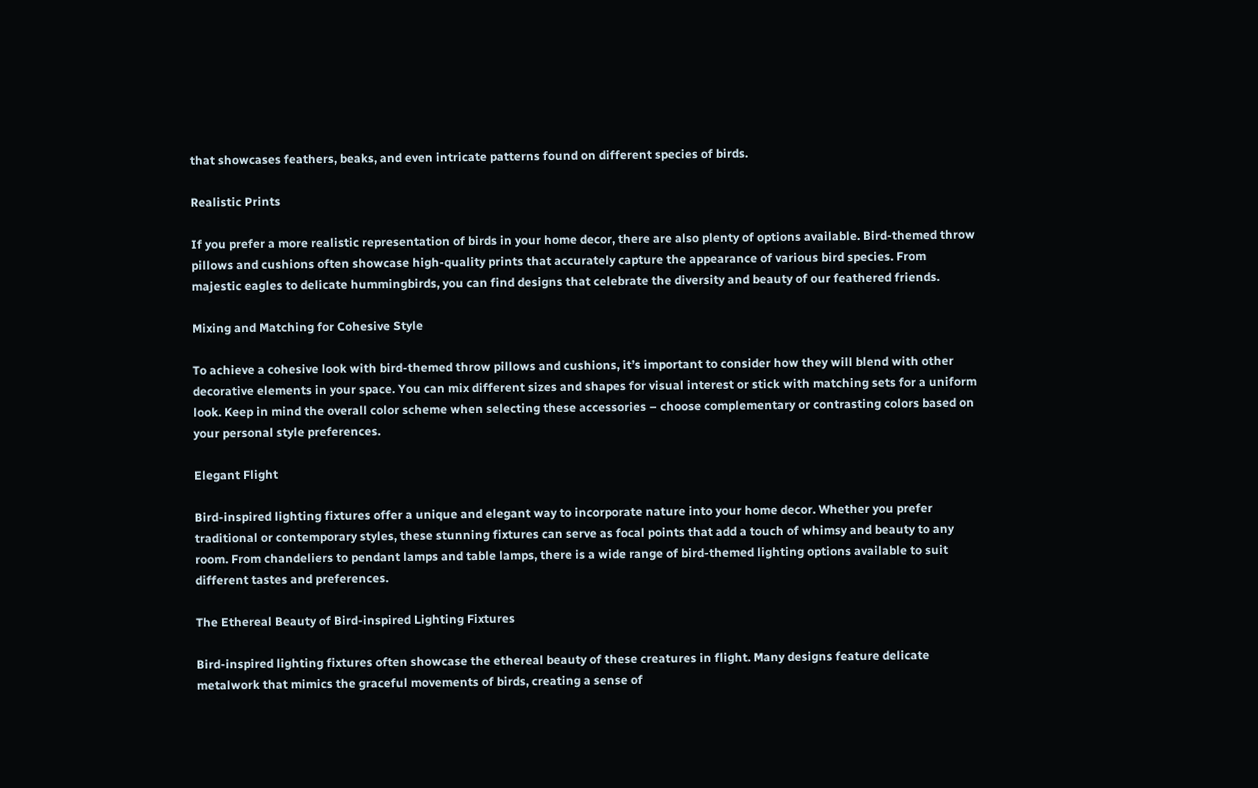that showcases feathers, beaks, and even intricate patterns found on different species of birds.

Realistic Prints

If you prefer a more realistic representation of birds in your home decor, there are also plenty of options available. Bird-themed throw pillows and cushions often showcase high-quality prints that accurately capture the appearance of various bird species. From majestic eagles to delicate hummingbirds, you can find designs that celebrate the diversity and beauty of our feathered friends.

Mixing and Matching for Cohesive Style

To achieve a cohesive look with bird-themed throw pillows and cushions, it’s important to consider how they will blend with other decorative elements in your space. You can mix different sizes and shapes for visual interest or stick with matching sets for a uniform look. Keep in mind the overall color scheme when selecting these accessories – choose complementary or contrasting colors based on your personal style preferences.

Elegant Flight

Bird-inspired lighting fixtures offer a unique and elegant way to incorporate nature into your home decor. Whether you prefer traditional or contemporary styles, these stunning fixtures can serve as focal points that add a touch of whimsy and beauty to any room. From chandeliers to pendant lamps and table lamps, there is a wide range of bird-themed lighting options available to suit different tastes and preferences.

The Ethereal Beauty of Bird-inspired Lighting Fixtures

Bird-inspired lighting fixtures often showcase the ethereal beauty of these creatures in flight. Many designs feature delicate metalwork that mimics the graceful movements of birds, creating a sense of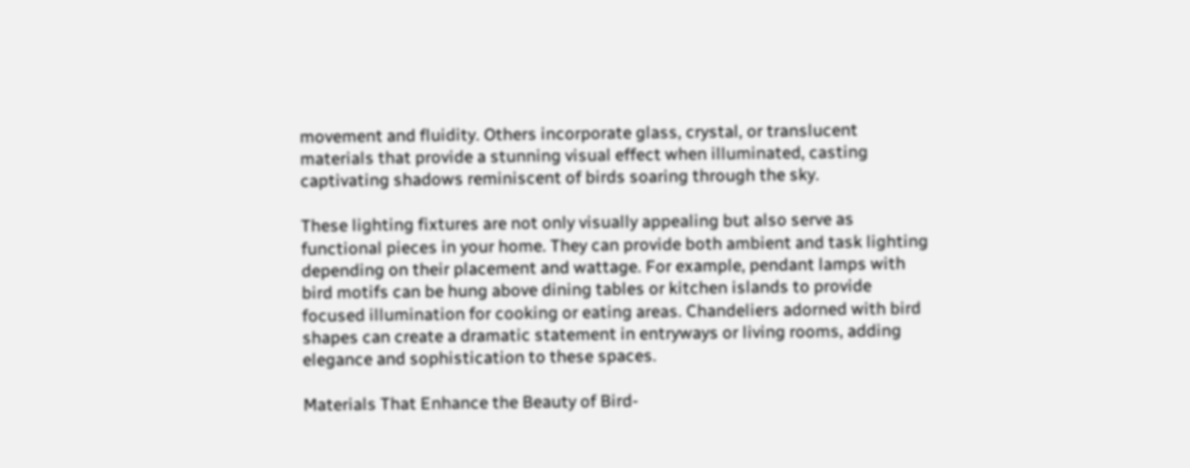movement and fluidity. Others incorporate glass, crystal, or translucent materials that provide a stunning visual effect when illuminated, casting captivating shadows reminiscent of birds soaring through the sky.

These lighting fixtures are not only visually appealing but also serve as functional pieces in your home. They can provide both ambient and task lighting depending on their placement and wattage. For example, pendant lamps with bird motifs can be hung above dining tables or kitchen islands to provide focused illumination for cooking or eating areas. Chandeliers adorned with bird shapes can create a dramatic statement in entryways or living rooms, adding elegance and sophistication to these spaces.

Materials That Enhance the Beauty of Bird-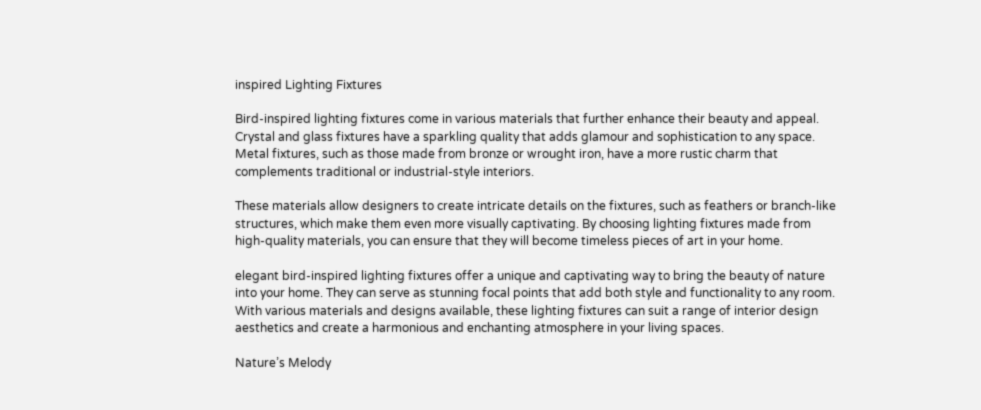inspired Lighting Fixtures

Bird-inspired lighting fixtures come in various materials that further enhance their beauty and appeal. Crystal and glass fixtures have a sparkling quality that adds glamour and sophistication to any space. Metal fixtures, such as those made from bronze or wrought iron, have a more rustic charm that complements traditional or industrial-style interiors.

These materials allow designers to create intricate details on the fixtures, such as feathers or branch-like structures, which make them even more visually captivating. By choosing lighting fixtures made from high-quality materials, you can ensure that they will become timeless pieces of art in your home.

elegant bird-inspired lighting fixtures offer a unique and captivating way to bring the beauty of nature into your home. They can serve as stunning focal points that add both style and functionality to any room. With various materials and designs available, these lighting fixtures can suit a range of interior design aesthetics and create a harmonious and enchanting atmosphere in your living spaces.

Nature’s Melody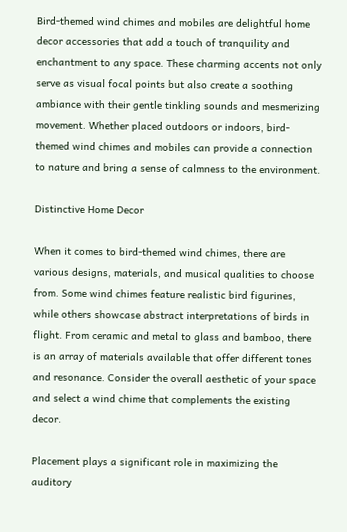Bird-themed wind chimes and mobiles are delightful home decor accessories that add a touch of tranquility and enchantment to any space. These charming accents not only serve as visual focal points but also create a soothing ambiance with their gentle tinkling sounds and mesmerizing movement. Whether placed outdoors or indoors, bird-themed wind chimes and mobiles can provide a connection to nature and bring a sense of calmness to the environment.

Distinctive Home Decor

When it comes to bird-themed wind chimes, there are various designs, materials, and musical qualities to choose from. Some wind chimes feature realistic bird figurines, while others showcase abstract interpretations of birds in flight. From ceramic and metal to glass and bamboo, there is an array of materials available that offer different tones and resonance. Consider the overall aesthetic of your space and select a wind chime that complements the existing decor.

Placement plays a significant role in maximizing the auditory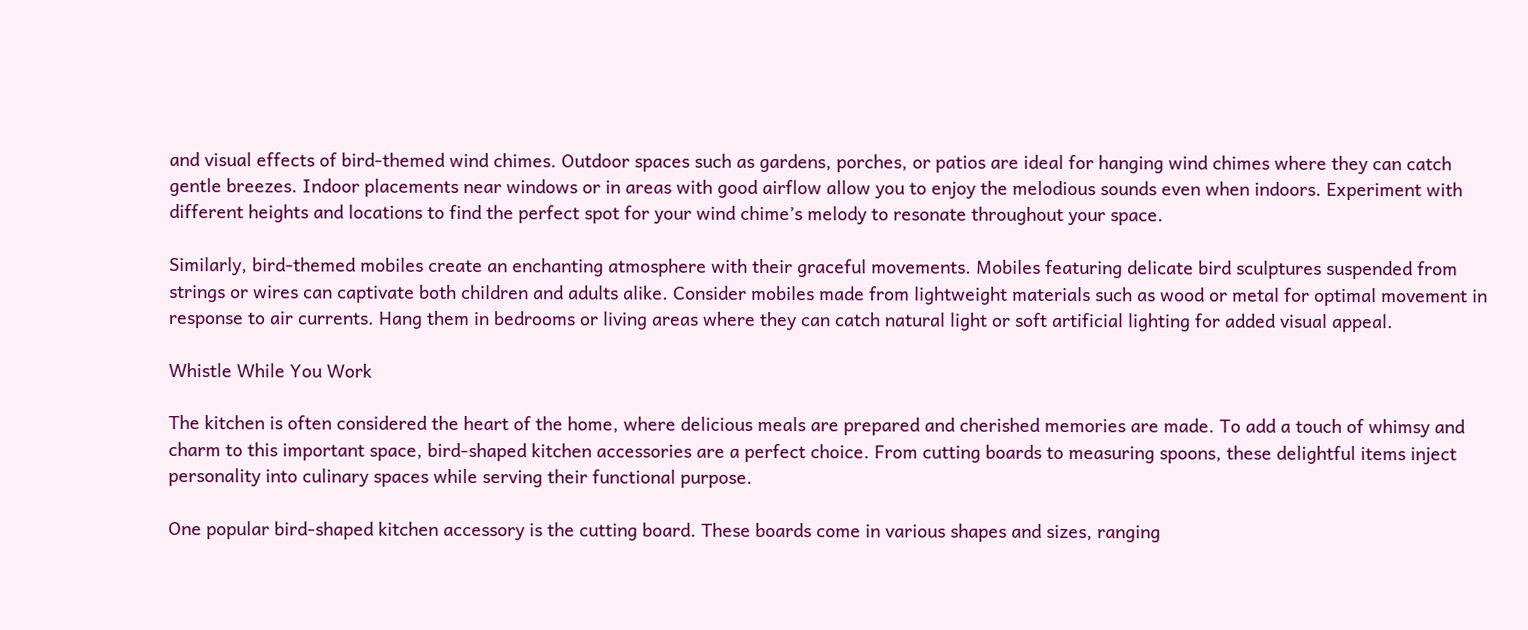and visual effects of bird-themed wind chimes. Outdoor spaces such as gardens, porches, or patios are ideal for hanging wind chimes where they can catch gentle breezes. Indoor placements near windows or in areas with good airflow allow you to enjoy the melodious sounds even when indoors. Experiment with different heights and locations to find the perfect spot for your wind chime’s melody to resonate throughout your space.

Similarly, bird-themed mobiles create an enchanting atmosphere with their graceful movements. Mobiles featuring delicate bird sculptures suspended from strings or wires can captivate both children and adults alike. Consider mobiles made from lightweight materials such as wood or metal for optimal movement in response to air currents. Hang them in bedrooms or living areas where they can catch natural light or soft artificial lighting for added visual appeal.

Whistle While You Work

The kitchen is often considered the heart of the home, where delicious meals are prepared and cherished memories are made. To add a touch of whimsy and charm to this important space, bird-shaped kitchen accessories are a perfect choice. From cutting boards to measuring spoons, these delightful items inject personality into culinary spaces while serving their functional purpose.

One popular bird-shaped kitchen accessory is the cutting board. These boards come in various shapes and sizes, ranging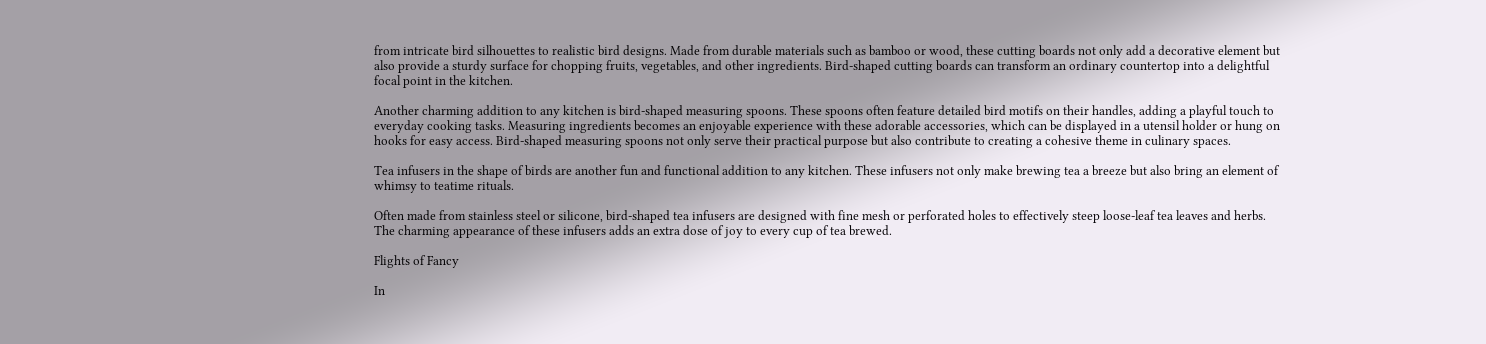from intricate bird silhouettes to realistic bird designs. Made from durable materials such as bamboo or wood, these cutting boards not only add a decorative element but also provide a sturdy surface for chopping fruits, vegetables, and other ingredients. Bird-shaped cutting boards can transform an ordinary countertop into a delightful focal point in the kitchen.

Another charming addition to any kitchen is bird-shaped measuring spoons. These spoons often feature detailed bird motifs on their handles, adding a playful touch to everyday cooking tasks. Measuring ingredients becomes an enjoyable experience with these adorable accessories, which can be displayed in a utensil holder or hung on hooks for easy access. Bird-shaped measuring spoons not only serve their practical purpose but also contribute to creating a cohesive theme in culinary spaces.

Tea infusers in the shape of birds are another fun and functional addition to any kitchen. These infusers not only make brewing tea a breeze but also bring an element of whimsy to teatime rituals.

Often made from stainless steel or silicone, bird-shaped tea infusers are designed with fine mesh or perforated holes to effectively steep loose-leaf tea leaves and herbs. The charming appearance of these infusers adds an extra dose of joy to every cup of tea brewed.

Flights of Fancy

In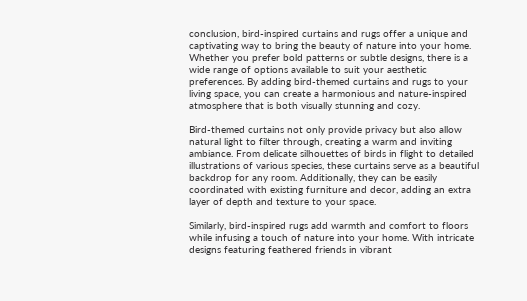conclusion, bird-inspired curtains and rugs offer a unique and captivating way to bring the beauty of nature into your home. Whether you prefer bold patterns or subtle designs, there is a wide range of options available to suit your aesthetic preferences. By adding bird-themed curtains and rugs to your living space, you can create a harmonious and nature-inspired atmosphere that is both visually stunning and cozy.

Bird-themed curtains not only provide privacy but also allow natural light to filter through, creating a warm and inviting ambiance. From delicate silhouettes of birds in flight to detailed illustrations of various species, these curtains serve as a beautiful backdrop for any room. Additionally, they can be easily coordinated with existing furniture and decor, adding an extra layer of depth and texture to your space.

Similarly, bird-inspired rugs add warmth and comfort to floors while infusing a touch of nature into your home. With intricate designs featuring feathered friends in vibrant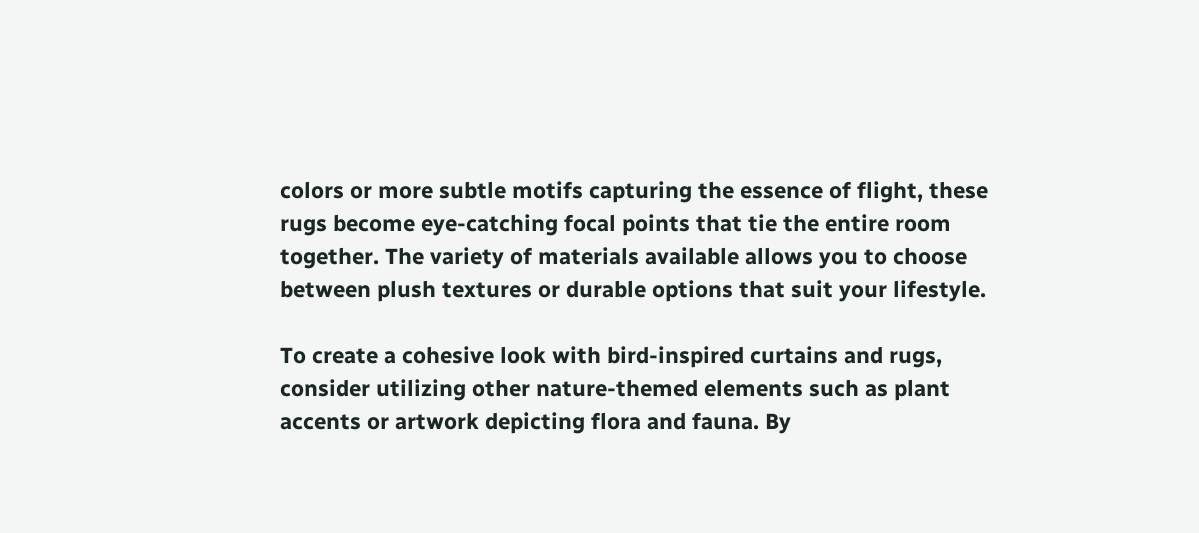colors or more subtle motifs capturing the essence of flight, these rugs become eye-catching focal points that tie the entire room together. The variety of materials available allows you to choose between plush textures or durable options that suit your lifestyle.

To create a cohesive look with bird-inspired curtains and rugs, consider utilizing other nature-themed elements such as plant accents or artwork depicting flora and fauna. By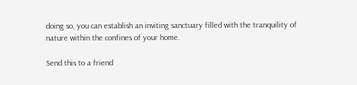doing so, you can establish an inviting sanctuary filled with the tranquility of nature within the confines of your home.

Send this to a friend